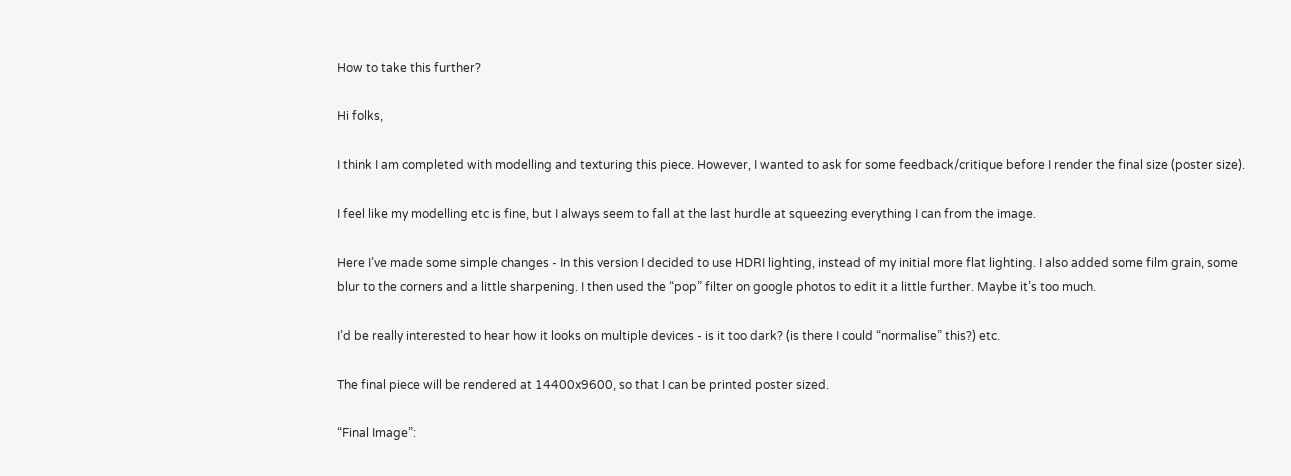How to take this further?

Hi folks,

I think I am completed with modelling and texturing this piece. However, I wanted to ask for some feedback/critique before I render the final size (poster size).

I feel like my modelling etc is fine, but I always seem to fall at the last hurdle at squeezing everything I can from the image.

Here I’ve made some simple changes - In this version I decided to use HDRI lighting, instead of my initial more flat lighting. I also added some film grain, some blur to the corners and a little sharpening. I then used the “pop” filter on google photos to edit it a little further. Maybe it’s too much.

I’d be really interested to hear how it looks on multiple devices - is it too dark? (is there I could “normalise” this?) etc.

The final piece will be rendered at 14400x9600, so that I can be printed poster sized.

“Final Image”: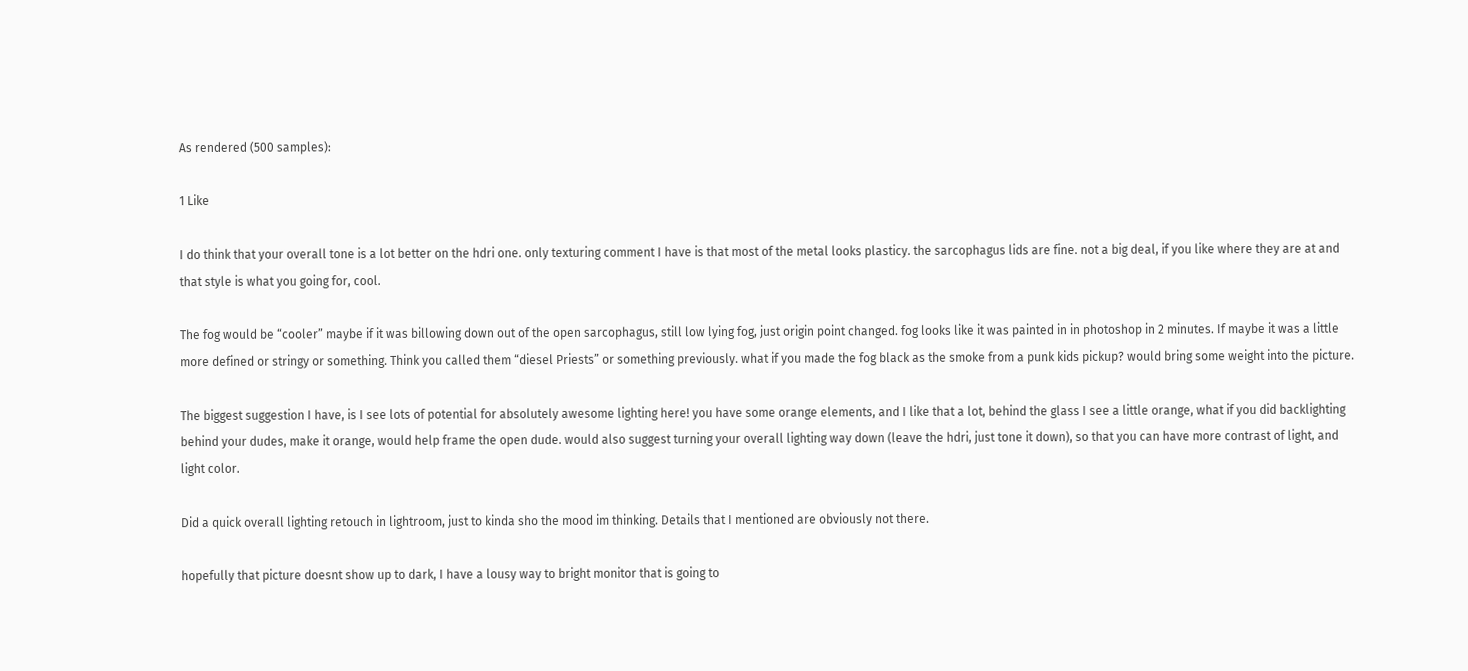As rendered (500 samples):

1 Like

I do think that your overall tone is a lot better on the hdri one. only texturing comment I have is that most of the metal looks plasticy. the sarcophagus lids are fine. not a big deal, if you like where they are at and that style is what you going for, cool.

The fog would be “cooler” maybe if it was billowing down out of the open sarcophagus, still low lying fog, just origin point changed. fog looks like it was painted in in photoshop in 2 minutes. If maybe it was a little more defined or stringy or something. Think you called them “diesel Priests” or something previously. what if you made the fog black as the smoke from a punk kids pickup? would bring some weight into the picture.

The biggest suggestion I have, is I see lots of potential for absolutely awesome lighting here! you have some orange elements, and I like that a lot, behind the glass I see a little orange, what if you did backlighting behind your dudes, make it orange, would help frame the open dude. would also suggest turning your overall lighting way down (leave the hdri, just tone it down), so that you can have more contrast of light, and light color.

Did a quick overall lighting retouch in lightroom, just to kinda sho the mood im thinking. Details that I mentioned are obviously not there.

hopefully that picture doesnt show up to dark, I have a lousy way to bright monitor that is going to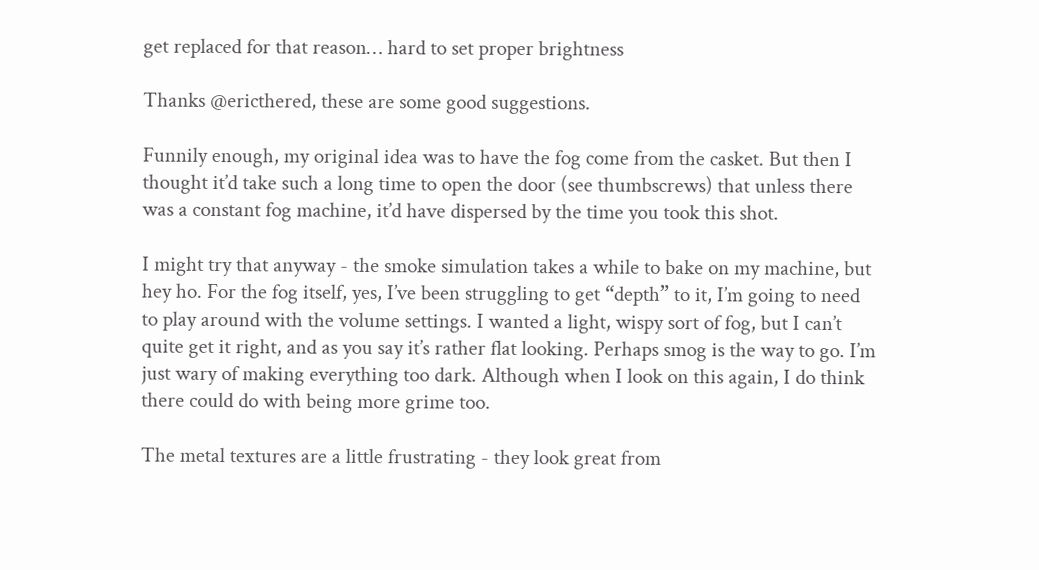get replaced for that reason… hard to set proper brightness

Thanks @ericthered, these are some good suggestions.

Funnily enough, my original idea was to have the fog come from the casket. But then I thought it’d take such a long time to open the door (see thumbscrews) that unless there was a constant fog machine, it’d have dispersed by the time you took this shot.

I might try that anyway - the smoke simulation takes a while to bake on my machine, but hey ho. For the fog itself, yes, I’ve been struggling to get “depth” to it, I’m going to need to play around with the volume settings. I wanted a light, wispy sort of fog, but I can’t quite get it right, and as you say it’s rather flat looking. Perhaps smog is the way to go. I’m just wary of making everything too dark. Although when I look on this again, I do think there could do with being more grime too.

The metal textures are a little frustrating - they look great from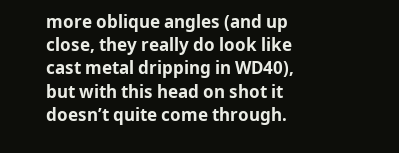more oblique angles (and up close, they really do look like cast metal dripping in WD40), but with this head on shot it doesn’t quite come through.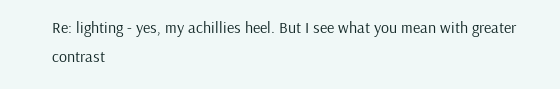Re: lighting - yes, my achillies heel. But I see what you mean with greater contrast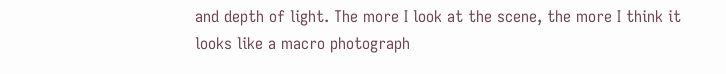and depth of light. The more I look at the scene, the more I think it looks like a macro photograph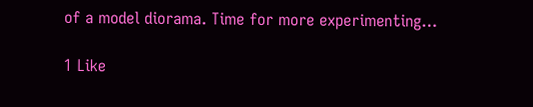of a model diorama. Time for more experimenting…

1 Like